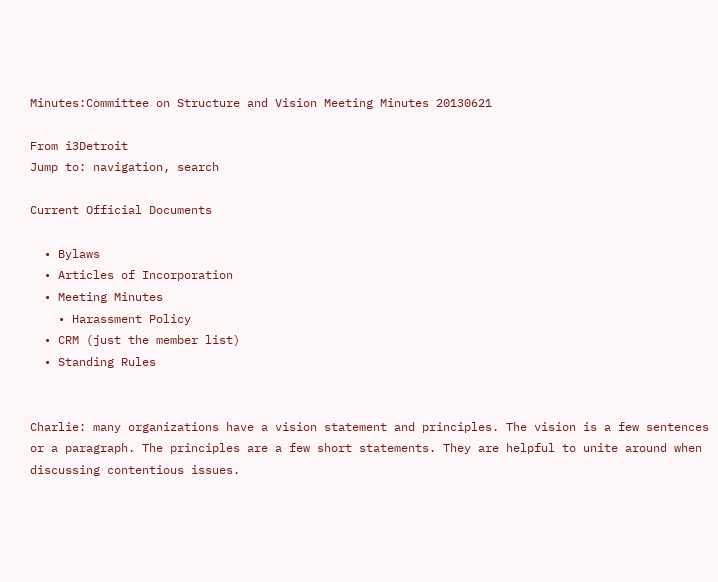Minutes:Committee on Structure and Vision Meeting Minutes 20130621

From i3Detroit
Jump to: navigation, search

Current Official Documents

  • Bylaws
  • Articles of Incorporation
  • Meeting Minutes
    • Harassment Policy
  • CRM (just the member list)
  • Standing Rules


Charlie: many organizations have a vision statement and principles. The vision is a few sentences or a paragraph. The principles are a few short statements. They are helpful to unite around when discussing contentious issues.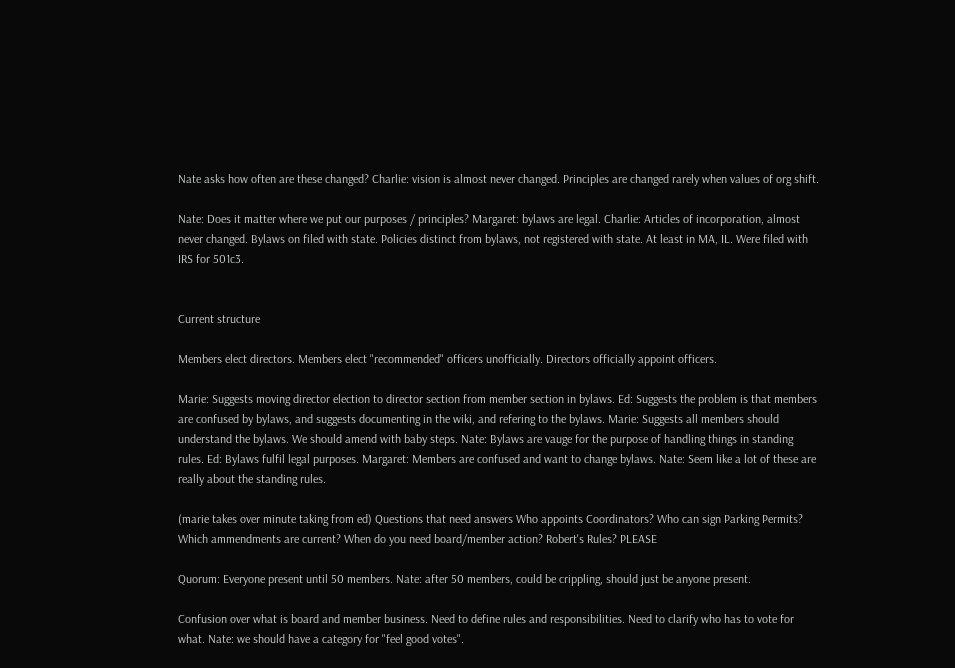Nate asks how often are these changed? Charlie: vision is almost never changed. Principles are changed rarely when values of org shift.

Nate: Does it matter where we put our purposes / principles? Margaret: bylaws are legal. Charlie: Articles of incorporation, almost never changed. Bylaws on filed with state. Policies distinct from bylaws, not registered with state. At least in MA, IL. Were filed with IRS for 501c3.


Current structure

Members elect directors. Members elect "recommended" officers unofficially. Directors officially appoint officers.

Marie: Suggests moving director election to director section from member section in bylaws. Ed: Suggests the problem is that members are confused by bylaws, and suggests documenting in the wiki, and refering to the bylaws. Marie: Suggests all members should understand the bylaws. We should amend with baby steps. Nate: Bylaws are vauge for the purpose of handling things in standing rules. Ed: Bylaws fulfil legal purposes. Margaret: Members are confused and want to change bylaws. Nate: Seem like a lot of these are really about the standing rules.

(marie takes over minute taking from ed) Questions that need answers Who appoints Coordinators? Who can sign Parking Permits? Which ammendments are current? When do you need board/member action? Robert's Rules? PLEASE

Quorum: Everyone present until 50 members. Nate: after 50 members, could be crippling, should just be anyone present.

Confusion over what is board and member business. Need to define rules and responsibilities. Need to clarify who has to vote for what. Nate: we should have a category for "feel good votes".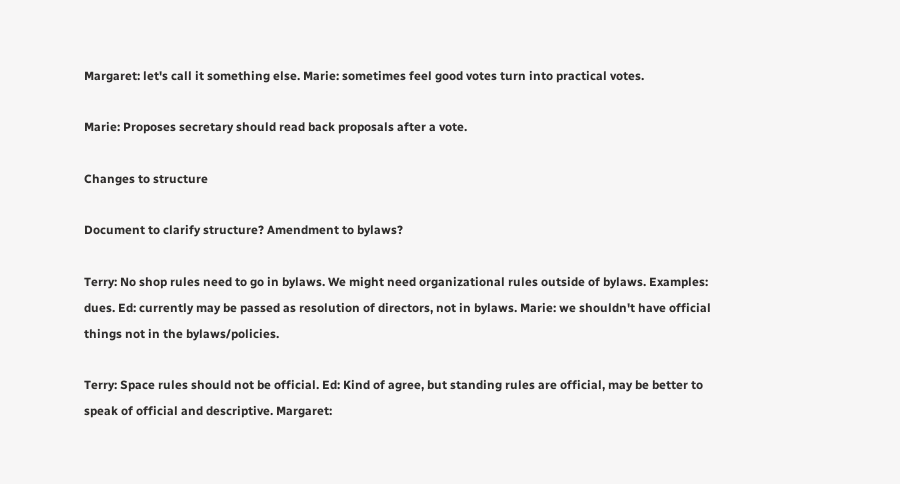Margaret: let's call it something else. Marie: sometimes feel good votes turn into practical votes.

Marie: Proposes secretary should read back proposals after a vote.

Changes to structure

Document to clarify structure? Amendment to bylaws?

Terry: No shop rules need to go in bylaws. We might need organizational rules outside of bylaws. Examples: dues. Ed: currently may be passed as resolution of directors, not in bylaws. Marie: we shouldn't have official things not in the bylaws/policies.

Terry: Space rules should not be official. Ed: Kind of agree, but standing rules are official, may be better to speak of official and descriptive. Margaret: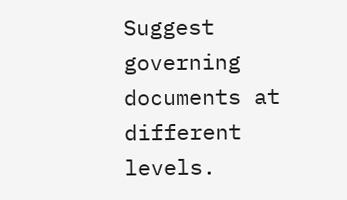Suggest governing documents at different levels.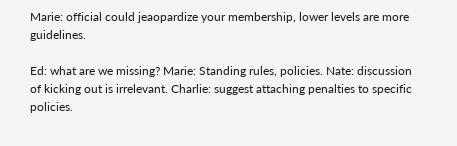Marie: official could jeaopardize your membership, lower levels are more guidelines.

Ed: what are we missing? Marie: Standing rules, policies. Nate: discussion of kicking out is irrelevant. Charlie: suggest attaching penalties to specific policies.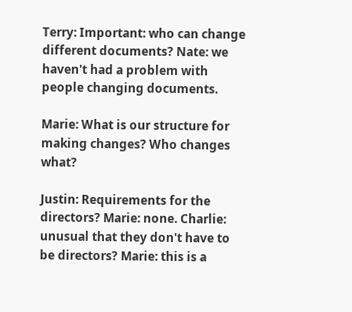Terry: Important: who can change different documents? Nate: we haven't had a problem with people changing documents.

Marie: What is our structure for making changes? Who changes what?

Justin: Requirements for the directors? Marie: none. Charlie: unusual that they don't have to be directors? Marie: this is a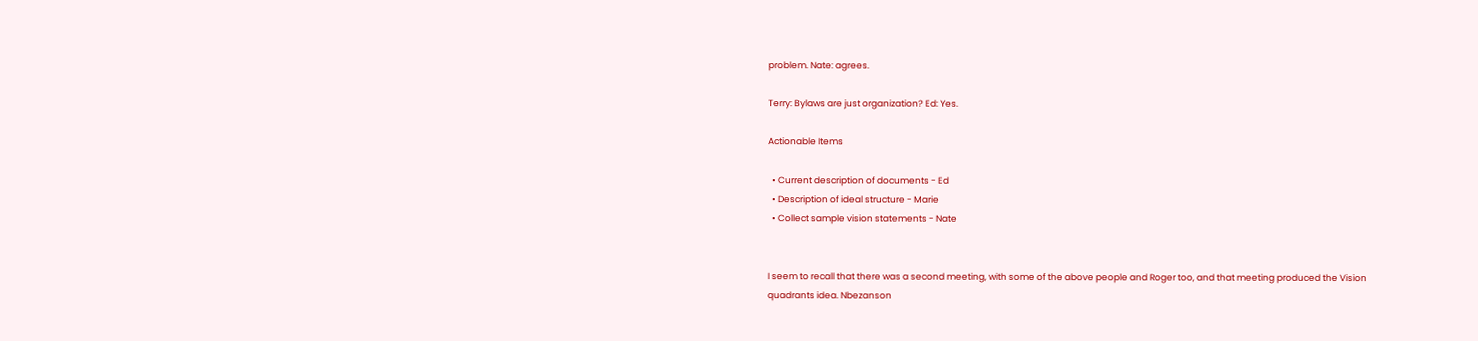problem. Nate: agrees.

Terry: Bylaws are just organization? Ed: Yes.

Actionable Items

  • Current description of documents - Ed
  • Description of ideal structure - Marie
  • Collect sample vision statements - Nate


I seem to recall that there was a second meeting, with some of the above people and Roger too, and that meeting produced the Vision quadrants idea. Nbezanson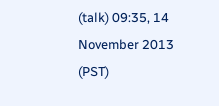(talk) 09:35, 14 November 2013 (PST)